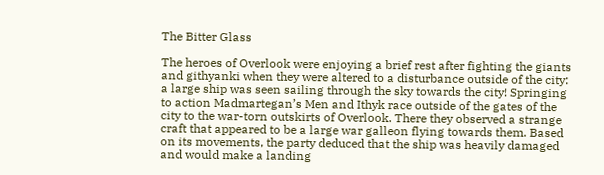The Bitter Glass

The heroes of Overlook were enjoying a brief rest after fighting the giants and githyanki when they were altered to a disturbance outside of the city: a large ship was seen sailing through the sky towards the city! Springing to action Madmartegan’s Men and Ithyk race outside of the gates of the city to the war-torn outskirts of Overlook. There they observed a strange craft that appeared to be a large war galleon flying towards them. Based on its movements, the party deduced that the ship was heavily damaged and would make a landing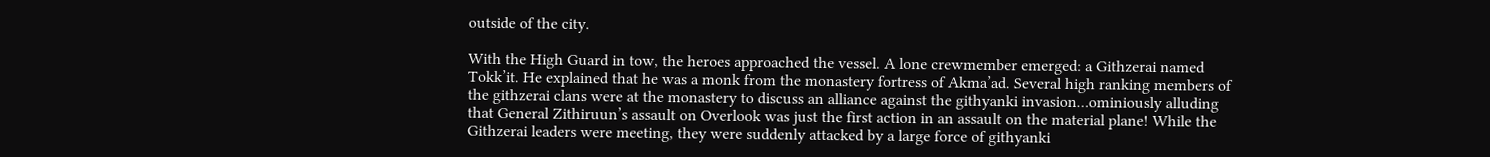outside of the city.

With the High Guard in tow, the heroes approached the vessel. A lone crewmember emerged: a Githzerai named Tokk’it. He explained that he was a monk from the monastery fortress of Akma’ad. Several high ranking members of the githzerai clans were at the monastery to discuss an alliance against the githyanki invasion…ominiously alluding that General Zithiruun’s assault on Overlook was just the first action in an assault on the material plane! While the Githzerai leaders were meeting, they were suddenly attacked by a large force of githyanki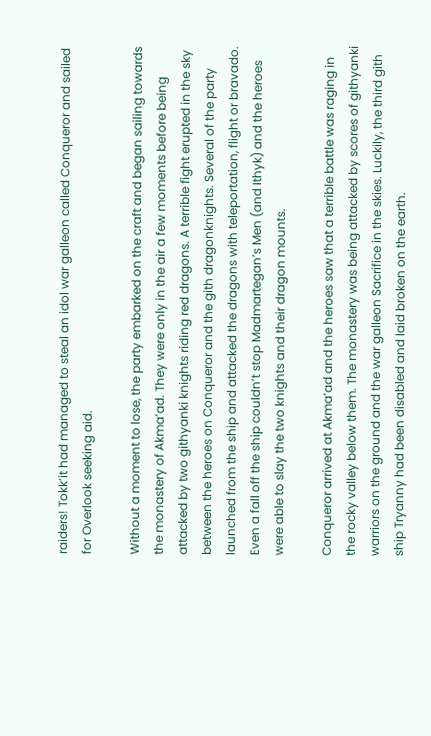raiders! Tokk’it had managed to steal an idol war galleon called Conqueror and sailed for Overlook seeking aid.

Without a moment to lose, the party embarked on the craft and began sailing towards the monastery of Akma’ad. They were only in the air a few moments before being attacked by two githyanki knights riding red dragons. A terrible fight erupted in the sky between the heroes on Conqueror and the gith dragonknights. Several of the party launched from the ship and attacked the dragons with teleportation, flight or bravado. Even a fall off the ship couldn’t stop Madmartegan’s Men (and Ithyk) and the heroes were able to slay the two knights and their dragon mounts.

Conqueror arrived at Akma’ad and the heroes saw that a terrible battle was raging in the rocky valley below them. The monastery was being attacked by scores of githyanki warriors on the ground and the war galleon Sacrifice in the skies. Luckily, the third gith ship Tryanny had been disabled and laid broken on the earth.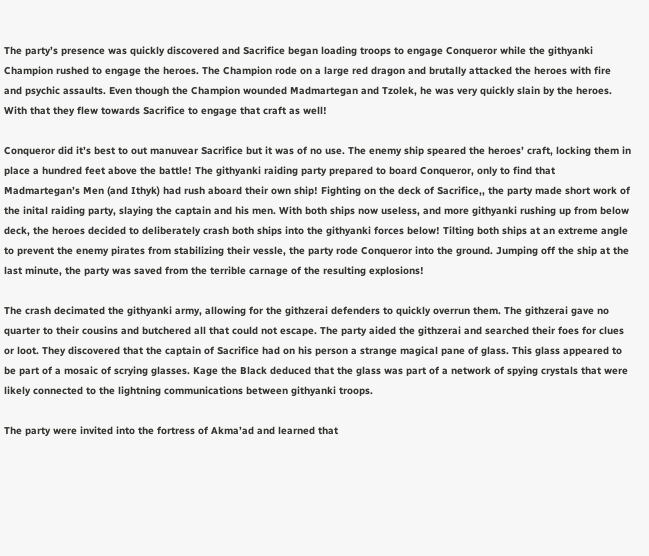The party’s presence was quickly discovered and Sacrifice began loading troops to engage Conqueror while the githyanki Champion rushed to engage the heroes. The Champion rode on a large red dragon and brutally attacked the heroes with fire and psychic assaults. Even though the Champion wounded Madmartegan and Tzolek, he was very quickly slain by the heroes. With that they flew towards Sacrifice to engage that craft as well!

Conqueror did it’s best to out manuvear Sacrifice but it was of no use. The enemy ship speared the heroes’ craft, locking them in place a hundred feet above the battle! The githyanki raiding party prepared to board Conqueror, only to find that Madmartegan’s Men (and Ithyk) had rush aboard their own ship! Fighting on the deck of Sacrifice,, the party made short work of the inital raiding party, slaying the captain and his men. With both ships now useless, and more githyanki rushing up from below deck, the heroes decided to deliberately crash both ships into the githyanki forces below! Tilting both ships at an extreme angle to prevent the enemy pirates from stabilizing their vessle, the party rode Conqueror into the ground. Jumping off the ship at the last minute, the party was saved from the terrible carnage of the resulting explosions!

The crash decimated the githyanki army, allowing for the githzerai defenders to quickly overrun them. The githzerai gave no quarter to their cousins and butchered all that could not escape. The party aided the githzerai and searched their foes for clues or loot. They discovered that the captain of Sacrifice had on his person a strange magical pane of glass. This glass appeared to be part of a mosaic of scrying glasses. Kage the Black deduced that the glass was part of a network of spying crystals that were likely connected to the lightning communications between githyanki troops.

The party were invited into the fortress of Akma’ad and learned that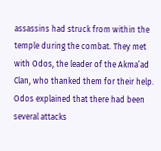assassins had struck from within the temple during the combat. They met with Odos, the leader of the Akma’ad Clan, who thanked them for their help. Odos explained that there had been several attacks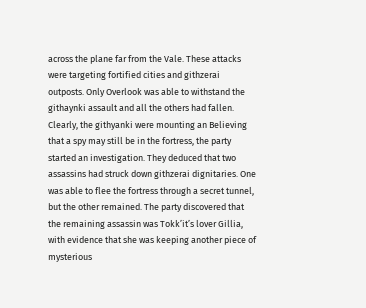across the plane far from the Vale. These attacks were targeting fortified cities and githzerai outposts. Only Overlook was able to withstand the githaynki assault and all the others had fallen. Clearly, the githyanki were mounting an Believing that a spy may still be in the fortress, the party started an investigation. They deduced that two assassins had struck down githzerai dignitaries. One was able to flee the fortress through a secret tunnel, but the other remained. The party discovered that the remaining assassin was Tokk’it’s lover Gillia, with evidence that she was keeping another piece of mysterious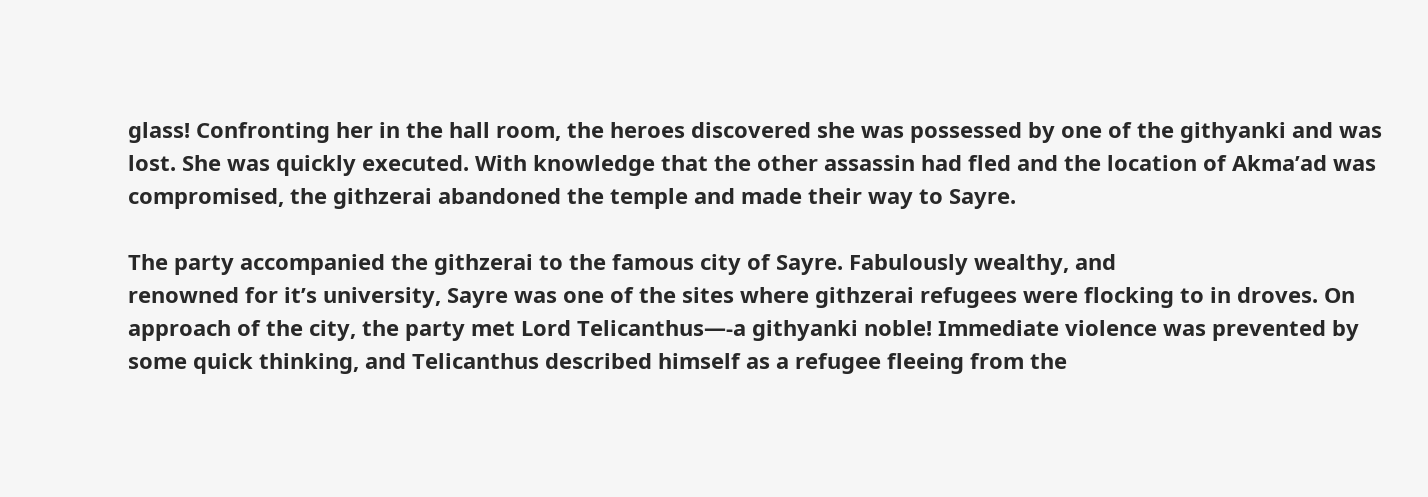glass! Confronting her in the hall room, the heroes discovered she was possessed by one of the githyanki and was lost. She was quickly executed. With knowledge that the other assassin had fled and the location of Akma’ad was compromised, the githzerai abandoned the temple and made their way to Sayre.

The party accompanied the githzerai to the famous city of Sayre. Fabulously wealthy, and
renowned for it’s university, Sayre was one of the sites where githzerai refugees were flocking to in droves. On approach of the city, the party met Lord Telicanthus—-a githyanki noble! Immediate violence was prevented by some quick thinking, and Telicanthus described himself as a refugee fleeing from the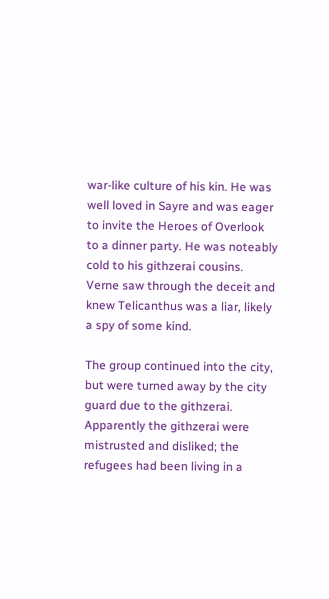war-like culture of his kin. He was well loved in Sayre and was eager to invite the Heroes of Overlook to a dinner party. He was noteably cold to his githzerai cousins. Verne saw through the deceit and knew Telicanthus was a liar, likely a spy of some kind.

The group continued into the city, but were turned away by the city guard due to the githzerai. Apparently the githzerai were mistrusted and disliked; the refugees had been living in a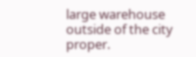large warehouse outside of the city proper.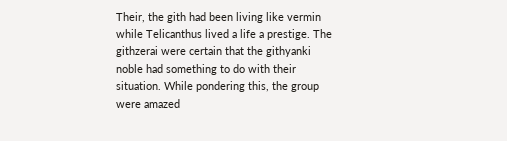Their, the gith had been living like vermin while Telicanthus lived a life a prestige. The githzerai were certain that the githyanki noble had something to do with their situation. While pondering this, the group were amazed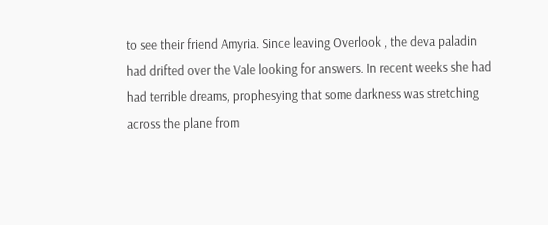to see their friend Amyria. Since leaving Overlook , the deva paladin had drifted over the Vale looking for answers. In recent weeks she had had terrible dreams, prophesying that some darkness was stretching across the plane from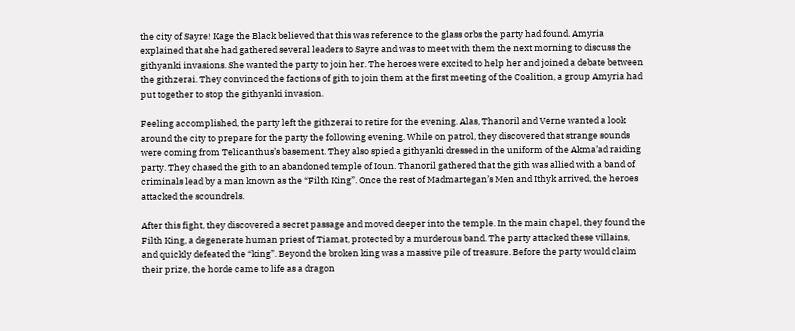the city of Sayre! Kage the Black believed that this was reference to the glass orbs the party had found. Amyria explained that she had gathered several leaders to Sayre and was to meet with them the next morning to discuss the githyanki invasions. She wanted the party to join her. The heroes were excited to help her and joined a debate between the githzerai. They convinced the factions of gith to join them at the first meeting of the Coalition, a group Amyria had put together to stop the githyanki invasion.

Feeling accomplished, the party left the githzerai to retire for the evening. Alas, Thanoril and Verne wanted a look around the city to prepare for the party the following evening. While on patrol, they discovered that strange sounds were coming from Telicanthus’s basement. They also spied a githyanki dressed in the uniform of the Akma’ad raiding party. They chased the gith to an abandoned temple of Ioun. Thanoril gathered that the gith was allied with a band of criminals lead by a man known as the “Filth King”. Once the rest of Madmartegan’s Men and Ithyk arrived, the heroes attacked the scoundrels.

After this fight, they discovered a secret passage and moved deeper into the temple. In the main chapel, they found the Filth King, a degenerate human priest of Tiamat, protected by a murderous band. The party attacked these villains, and quickly defeated the “king”. Beyond the broken king was a massive pile of treasure. Before the party would claim their prize, the horde came to life as a dragon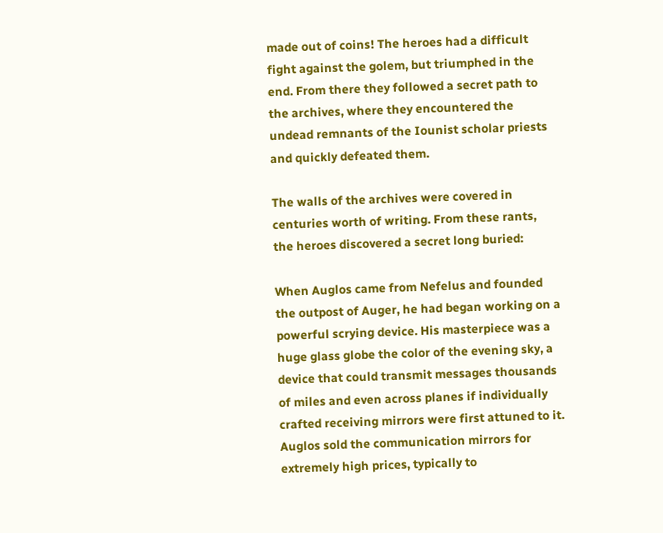made out of coins! The heroes had a difficult fight against the golem, but triumphed in the end. From there they followed a secret path to the archives, where they encountered the undead remnants of the Iounist scholar priests and quickly defeated them.

The walls of the archives were covered in centuries worth of writing. From these rants, the heroes discovered a secret long buried:

When Auglos came from Nefelus and founded the outpost of Auger, he had began working on a powerful scrying device. His masterpiece was a huge glass globe the color of the evening sky, a device that could transmit messages thousands of miles and even across planes if individually crafted receiving mirrors were first attuned to it. Auglos sold the communication mirrors for extremely high prices, typically to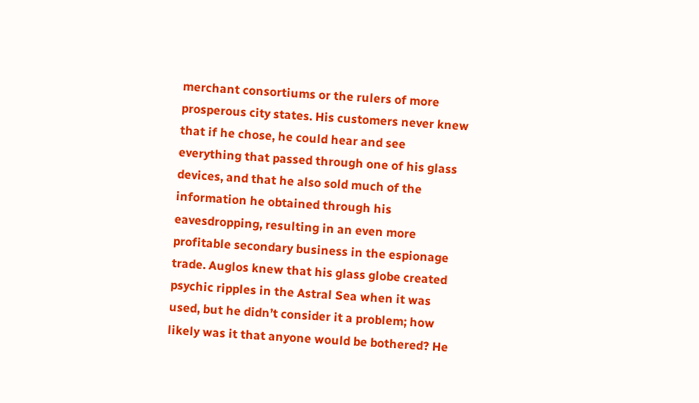merchant consortiums or the rulers of more prosperous city states. His customers never knew that if he chose, he could hear and see everything that passed through one of his glass devices, and that he also sold much of the information he obtained through his eavesdropping, resulting in an even more profitable secondary business in the espionage trade. Auglos knew that his glass globe created psychic ripples in the Astral Sea when it was used, but he didn’t consider it a problem; how likely was it that anyone would be bothered? He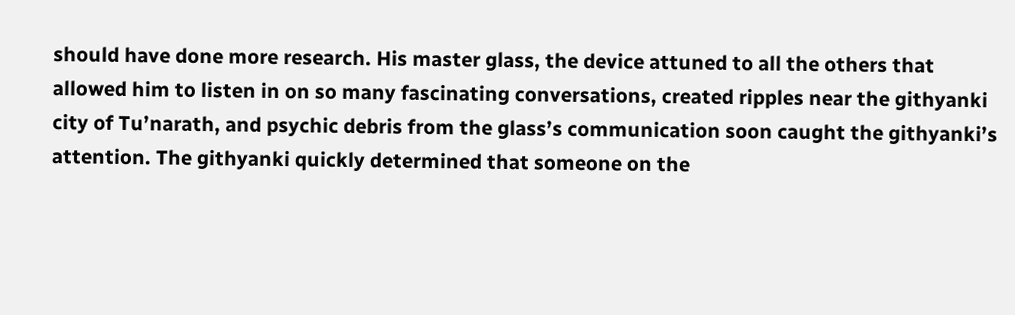should have done more research. His master glass, the device attuned to all the others that allowed him to listen in on so many fascinating conversations, created ripples near the githyanki city of Tu’narath, and psychic debris from the glass’s communication soon caught the githyanki’s attention. The githyanki quickly determined that someone on the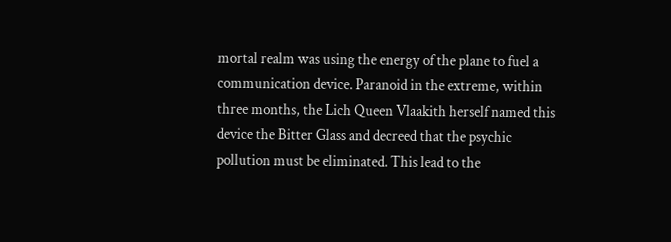mortal realm was using the energy of the plane to fuel a communication device. Paranoid in the extreme, within three months, the Lich Queen Vlaakith herself named this device the Bitter Glass and decreed that the psychic pollution must be eliminated. This lead to the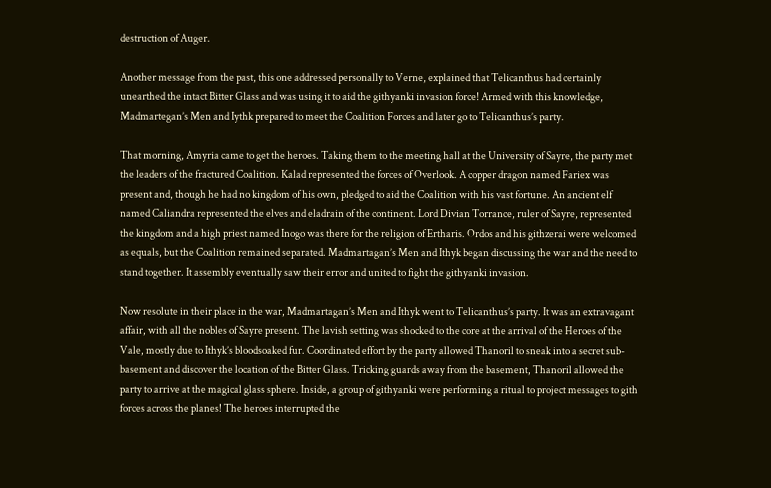destruction of Auger.

Another message from the past, this one addressed personally to Verne, explained that Telicanthus had certainly unearthed the intact Bitter Glass and was using it to aid the githyanki invasion force! Armed with this knowledge, Madmartegan’s Men and Iythk prepared to meet the Coalition Forces and later go to Telicanthus’s party.

That morning, Amyria came to get the heroes. Taking them to the meeting hall at the University of Sayre, the party met the leaders of the fractured Coalition. Kalad represented the forces of Overlook. A copper dragon named Fariex was present and, though he had no kingdom of his own, pledged to aid the Coalition with his vast fortune. An ancient elf named Caliandra represented the elves and eladrain of the continent. Lord Divian Torrance, ruler of Sayre, represented the kingdom and a high priest named Inogo was there for the religion of Ertharis. Ordos and his githzerai were welcomed as equals, but the Coalition remained separated. Madmartagan’s Men and Ithyk began discussing the war and the need to stand together. It assembly eventually saw their error and united to fight the githyanki invasion.

Now resolute in their place in the war, Madmartagan’s Men and Ithyk went to Telicanthus’s party. It was an extravagant affair, with all the nobles of Sayre present. The lavish setting was shocked to the core at the arrival of the Heroes of the Vale, mostly due to Ithyk’s bloodsoaked fur. Coordinated effort by the party allowed Thanoril to sneak into a secret sub-basement and discover the location of the Bitter Glass. Tricking guards away from the basement, Thanoril allowed the party to arrive at the magical glass sphere. Inside, a group of githyanki were performing a ritual to project messages to gith forces across the planes! The heroes interrupted the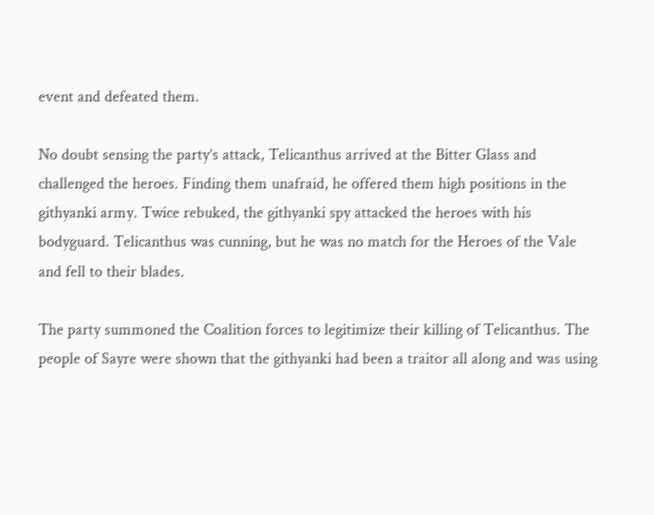event and defeated them.

No doubt sensing the party’s attack, Telicanthus arrived at the Bitter Glass and challenged the heroes. Finding them unafraid, he offered them high positions in the githyanki army. Twice rebuked, the githyanki spy attacked the heroes with his bodyguard. Telicanthus was cunning, but he was no match for the Heroes of the Vale and fell to their blades.

The party summoned the Coalition forces to legitimize their killing of Telicanthus. The people of Sayre were shown that the githyanki had been a traitor all along and was using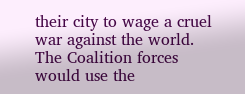their city to wage a cruel war against the world. The Coalition forces would use the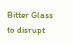Bitter Glass to disrupt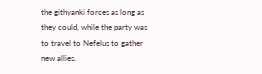the githyanki forces as long as they could, while the party was to travel to Nefelus to gather new allies.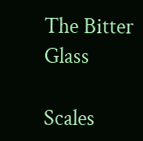The Bitter Glass

Scales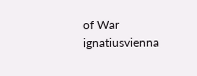of War ignatiusvienna